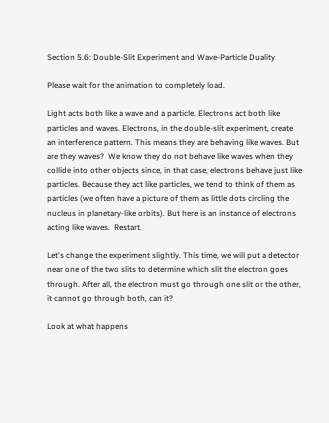Section 5.6: Double-Slit Experiment and Wave-Particle Duality

Please wait for the animation to completely load.

Light acts both like a wave and a particle. Electrons act both like particles and waves. Electrons, in the double-slit experiment, create an interference pattern. This means they are behaving like waves. But are they waves?  We know they do not behave like waves when they collide into other objects since, in that case, electrons behave just like particles. Because they act like particles, we tend to think of them as particles (we often have a picture of them as little dots circling the nucleus in planetary-like orbits). But here is an instance of electrons acting like waves.  Restart.

Let's change the experiment slightly. This time, we will put a detector near one of the two slits to determine which slit the electron goes through. After all, the electron must go through one slit or the other, it cannot go through both, can it?

Look at what happens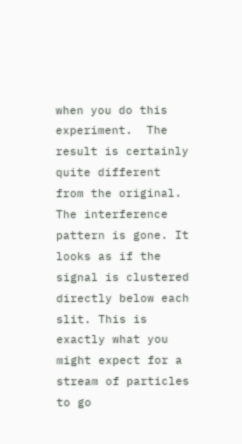when you do this experiment.  The result is certainly quite different from the original. The interference pattern is gone. It looks as if the signal is clustered directly below each slit. This is exactly what you might expect for a stream of particles to go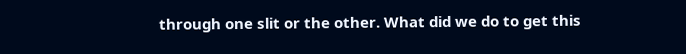through one slit or the other. What did we do to get this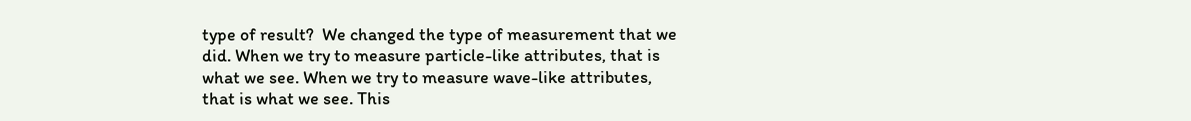type of result?  We changed the type of measurement that we did. When we try to measure particle-like attributes, that is what we see. When we try to measure wave-like attributes, that is what we see. This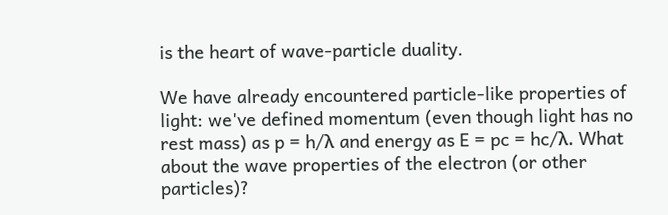is the heart of wave-particle duality.

We have already encountered particle-like properties of light: we've defined momentum (even though light has no rest mass) as p = h/λ and energy as E = pc = hc/λ. What about the wave properties of the electron (or other particles)?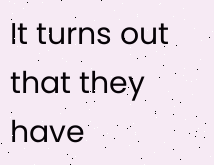It turns out that they have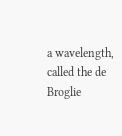a wavelength, called the de Broglie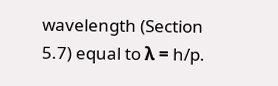wavelength (Section 5.7) equal to λ = h/p.